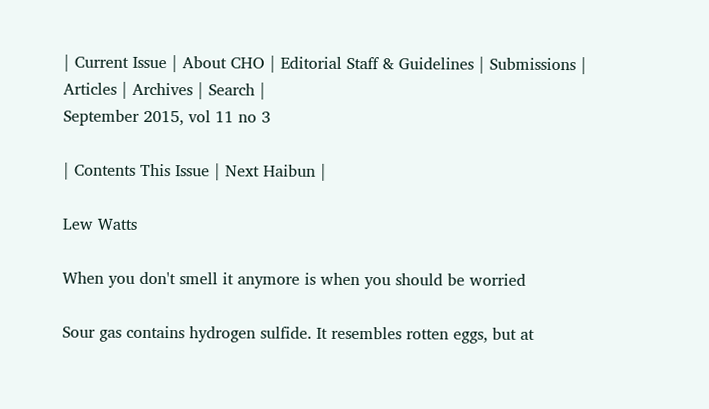| Current Issue | About CHO | Editorial Staff & Guidelines | Submissions | Articles | Archives | Search |
September 2015, vol 11 no 3

| Contents This Issue | Next Haibun |

Lew Watts

When you don't smell it anymore is when you should be worried

Sour gas contains hydrogen sulfide. It resembles rotten eggs, but at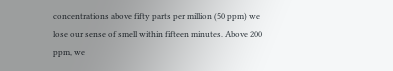concentrations above fifty parts per million (50 ppm) we lose our sense of smell within fifteen minutes. Above 200 ppm, we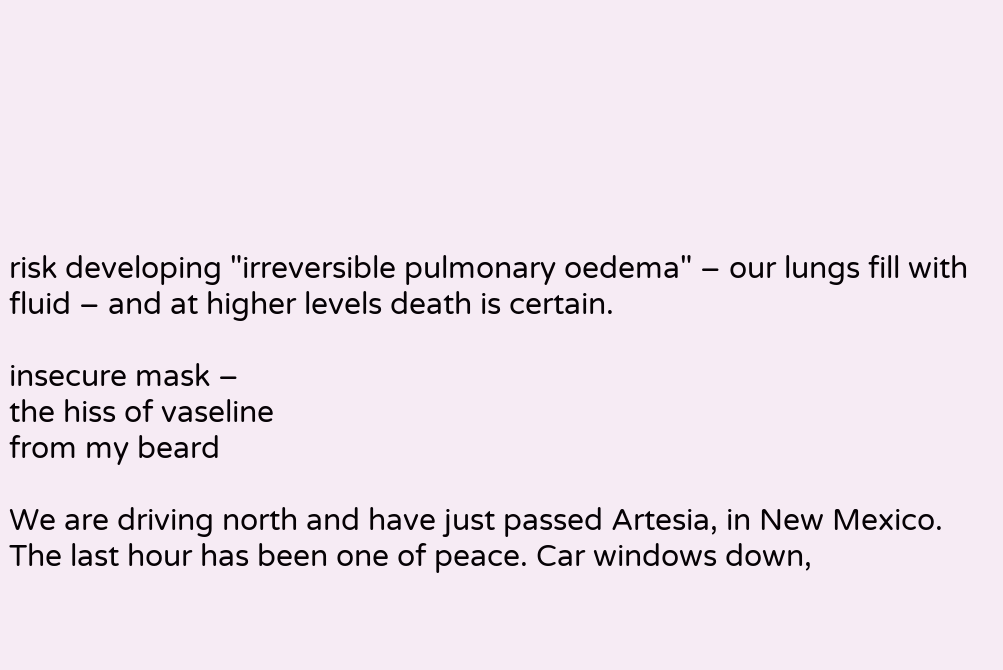risk developing "irreversible pulmonary oedema" – our lungs fill with fluid – and at higher levels death is certain.

insecure mask –
the hiss of vaseline
from my beard

We are driving north and have just passed Artesia, in New Mexico. The last hour has been one of peace. Car windows down,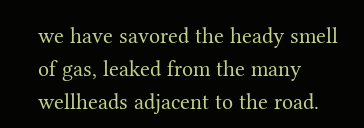we have savored the heady smell of gas, leaked from the many wellheads adjacent to the road.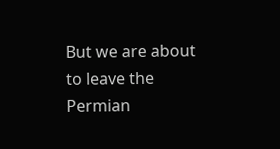But we are about to leave the Permian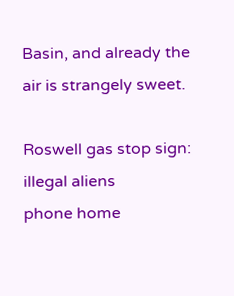Basin, and already the air is strangely sweet.

Roswell gas stop sign:
illegal aliens
phone home